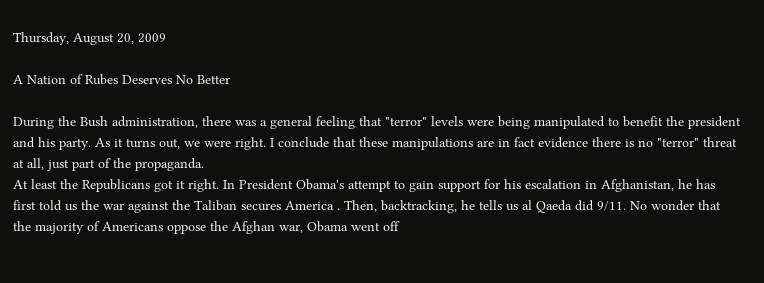Thursday, August 20, 2009

A Nation of Rubes Deserves No Better

During the Bush administration, there was a general feeling that "terror" levels were being manipulated to benefit the president and his party. As it turns out, we were right. I conclude that these manipulations are in fact evidence there is no "terror" threat at all, just part of the propaganda.
At least the Republicans got it right. In President Obama's attempt to gain support for his escalation in Afghanistan, he has first told us the war against the Taliban secures America . Then, backtracking, he tells us al Qaeda did 9/11. No wonder that the majority of Americans oppose the Afghan war, Obama went off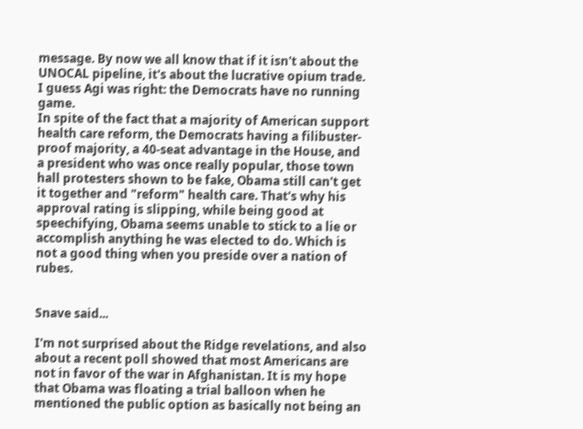message. By now we all know that if it isn't about the UNOCAL pipeline, it's about the lucrative opium trade. I guess Agi was right: the Democrats have no running game.
In spite of the fact that a majority of American support health care reform, the Democrats having a filibuster-proof majority, a 40-seat advantage in the House, and a president who was once really popular, those town hall protesters shown to be fake, Obama still can't get it together and "reform" health care. That's why his approval rating is slipping, while being good at speechifying, Obama seems unable to stick to a lie or accomplish anything he was elected to do. Which is not a good thing when you preside over a nation of rubes.


Snave said...

I'm not surprised about the Ridge revelations, and also about a recent poll showed that most Americans are not in favor of the war in Afghanistan. It is my hope that Obama was floating a trial balloon when he mentioned the public option as basically not being an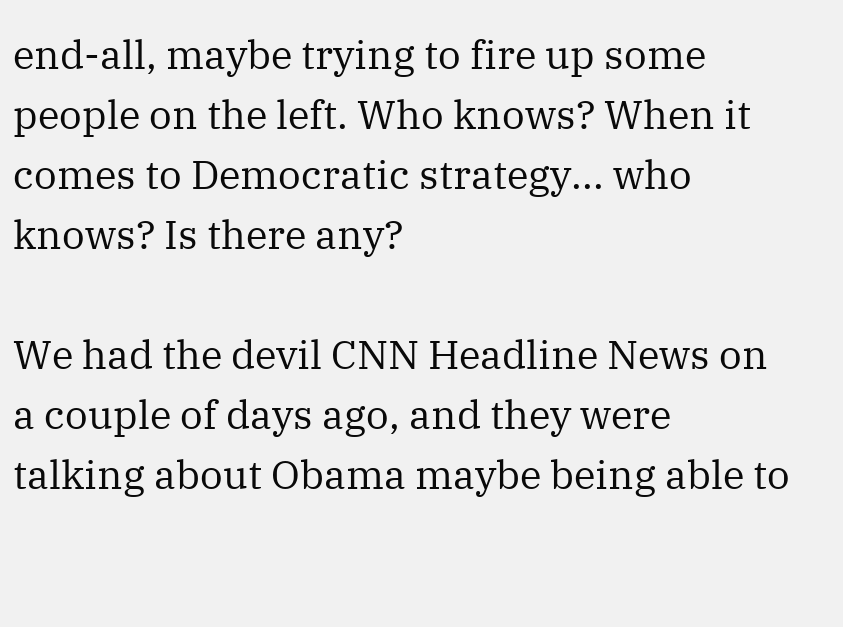end-all, maybe trying to fire up some people on the left. Who knows? When it comes to Democratic strategy... who knows? Is there any?

We had the devil CNN Headline News on a couple of days ago, and they were talking about Obama maybe being able to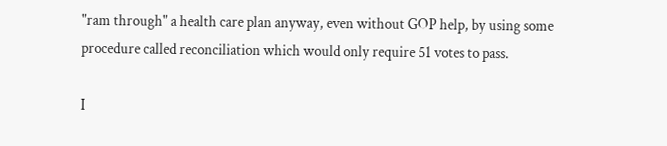"ram through" a health care plan anyway, even without GOP help, by using some procedure called reconciliation which would only require 51 votes to pass.

I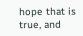hope that is true, and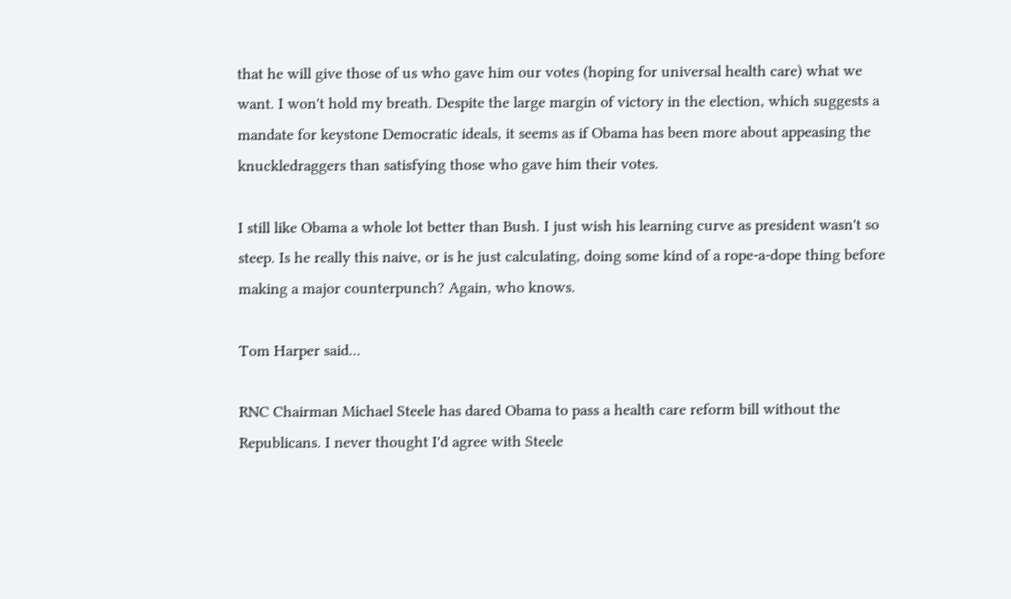that he will give those of us who gave him our votes (hoping for universal health care) what we want. I won't hold my breath. Despite the large margin of victory in the election, which suggests a mandate for keystone Democratic ideals, it seems as if Obama has been more about appeasing the knuckledraggers than satisfying those who gave him their votes.

I still like Obama a whole lot better than Bush. I just wish his learning curve as president wasn't so steep. Is he really this naive, or is he just calculating, doing some kind of a rope-a-dope thing before making a major counterpunch? Again, who knows.

Tom Harper said...

RNC Chairman Michael Steele has dared Obama to pass a health care reform bill without the Republicans. I never thought I'd agree with Steele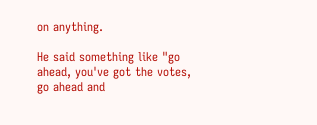on anything.

He said something like "go ahead, you've got the votes, go ahead and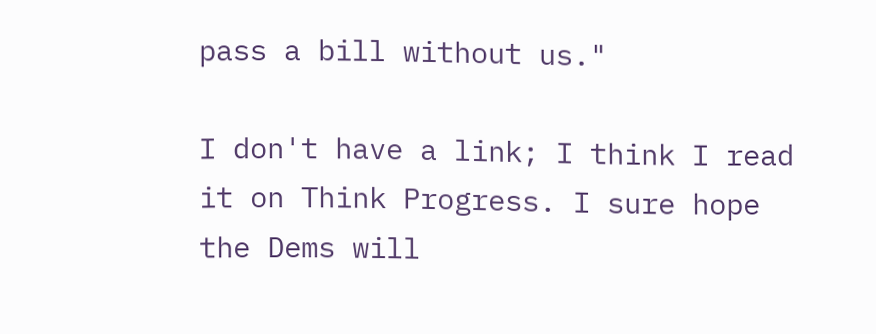pass a bill without us."

I don't have a link; I think I read it on Think Progress. I sure hope the Dems will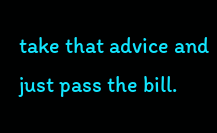take that advice and just pass the bill.